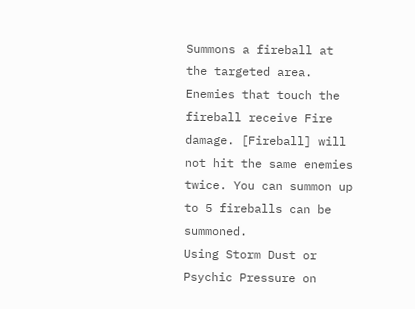Summons a fireball at the targeted area. Enemies that touch the fireball receive Fire damage. [Fireball] will not hit the same enemies twice. You can summon up to 5 fireballs can be summoned.
Using Storm Dust or Psychic Pressure on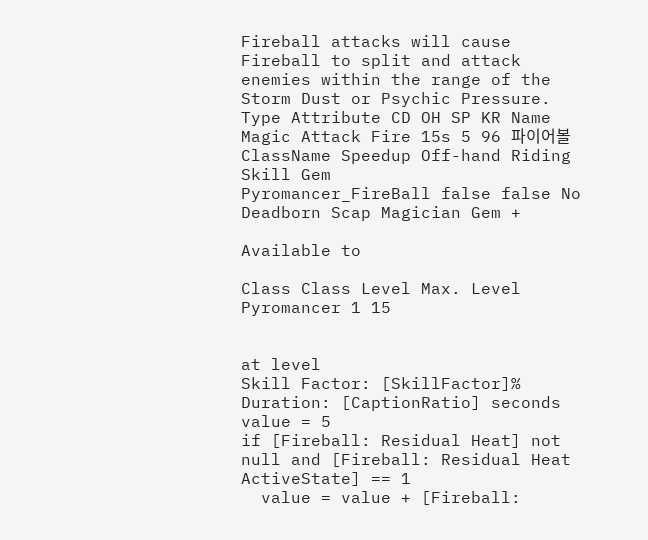Fireball attacks will cause Fireball to split and attack enemies within the range of the Storm Dust or Psychic Pressure.
Type Attribute CD OH SP KR Name
Magic Attack Fire 15s 5 96 파이어볼
ClassName Speedup Off-hand Riding Skill Gem
Pyromancer_FireBall false false No Deadborn Scap Magician Gem +

Available to

Class Class Level Max. Level
Pyromancer 1 15


at level
Skill Factor: [SkillFactor]%
Duration: [CaptionRatio] seconds
value = 5
if [Fireball: Residual Heat] not null and [Fireball: Residual Heat ActiveState] == 1
  value = value + [Fireball: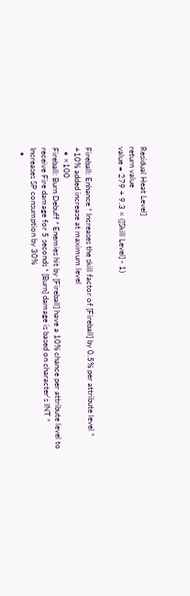Residual Heat Level]
return value
value = 279 + 9.3 × ([Skill Level] - 1)


Fireball: Enhance * Increases the skill factor of [Fireball] by 0.5% per attribute level * +10% added increase at maximum level
  • ×100
Fireball: Burn Debuff * Enemies hit by [Fireball] have a 10% chance per attribute level to receive Fire damage for 5 seconds * [Burn] damage is based on character's INT * Increases SP consumption by 30%
  •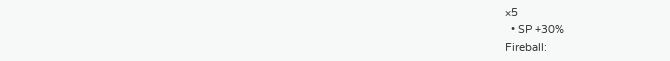×5
  • SP +30%
Fireball: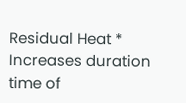Residual Heat * Increases duration time of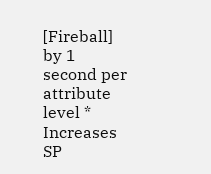[Fireball] by 1 second per attribute level * Increases SP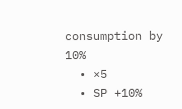consumption by 10%
  • ×5
  • SP +10%